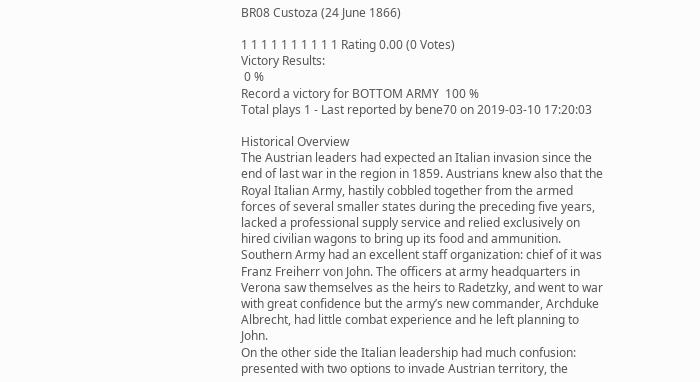BR08 Custoza (24 June 1866)

1 1 1 1 1 1 1 1 1 1 Rating 0.00 (0 Votes)
Victory Results:
 0 %
Record a victory for BOTTOM ARMY  100 %
Total plays 1 - Last reported by bene70 on 2019-03-10 17:20:03

Historical Overview
The Austrian leaders had expected an Italian invasion since the end of last war in the region in 1859. Austrians knew also that the Royal Italian Army, hastily cobbled together from the armed forces of several smaller states during the preceding five years, lacked a professional supply service and relied exclusively on hired civilian wagons to bring up its food and ammunition. Southern Army had an excellent staff organization: chief of it was Franz Freiherr von John. The officers at army headquarters in Verona saw themselves as the heirs to Radetzky, and went to war with great confidence but the army’s new commander, Archduke Albrecht, had little combat experience and he left planning to John.
On the other side the Italian leadership had much confusion: presented with two options to invade Austrian territory, the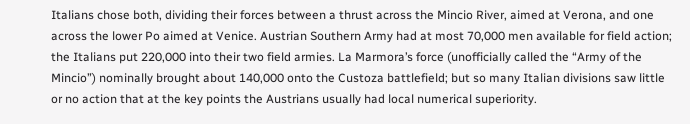Italians chose both, dividing their forces between a thrust across the Mincio River, aimed at Verona, and one across the lower Po aimed at Venice. Austrian Southern Army had at most 70,000 men available for field action; the Italians put 220,000 into their two field armies. La Marmora’s force (unofficially called the “Army of the Mincio”) nominally brought about 140,000 onto the Custoza battlefield; but so many Italian divisions saw little or no action that at the key points the Austrians usually had local numerical superiority.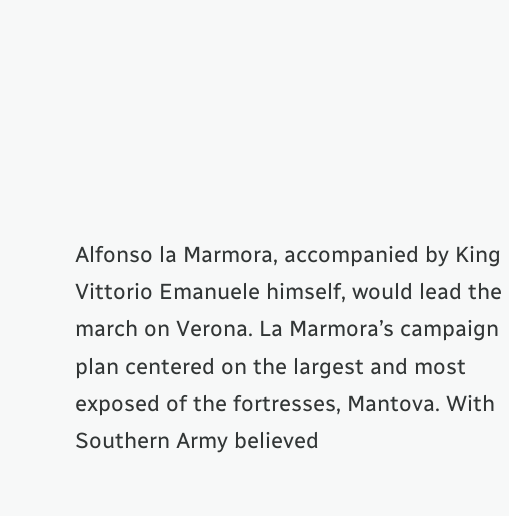Alfonso la Marmora, accompanied by King Vittorio Emanuele himself, would lead the march on Verona. La Marmora’s campaign plan centered on the largest and most exposed of the fortresses, Mantova. With Southern Army believed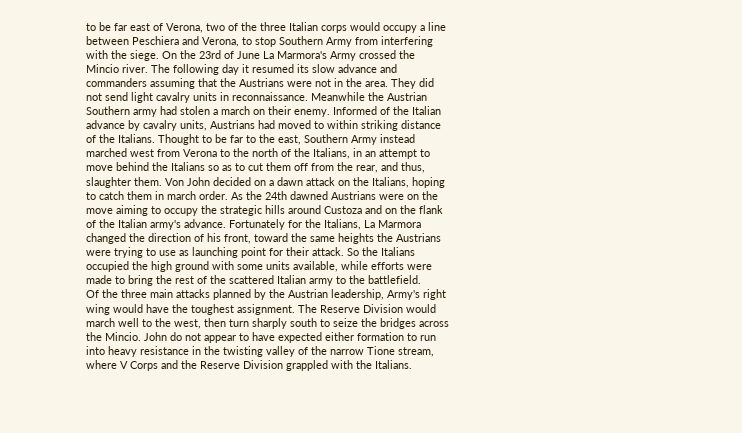to be far east of Verona, two of the three Italian corps would occupy a line between Peschiera and Verona, to stop Southern Army from interfering with the siege. On the 23rd of June La Marmora's Army crossed the Mincio river. The following day it resumed its slow advance and commanders assuming that the Austrians were not in the area. They did not send light cavalry units in reconnaissance. Meanwhile the Austrian Southern army had stolen a march on their enemy. Informed of the Italian advance by cavalry units, Austrians had moved to within striking distance of the Italians. Thought to be far to the east, Southern Army instead marched west from Verona to the north of the Italians, in an attempt to move behind the Italians so as to cut them off from the rear, and thus, slaughter them. Von John decided on a dawn attack on the Italians, hoping to catch them in march order. As the 24th dawned Austrians were on the move aiming to occupy the strategic hills around Custoza and on the flank of the Italian army's advance. Fortunately for the Italians, La Marmora changed the direction of his front, toward the same heights the Austrians were trying to use as launching point for their attack. So the Italians occupied the high ground with some units available, while efforts were made to bring the rest of the scattered Italian army to the battlefield.
Of the three main attacks planned by the Austrian leadership, Army's right wing would have the toughest assignment. The Reserve Division would march well to the west, then turn sharply south to seize the bridges across the Mincio. John do not appear to have expected either formation to run into heavy resistance in the twisting valley of the narrow Tione stream, where V Corps and the Reserve Division grappled with the Italians.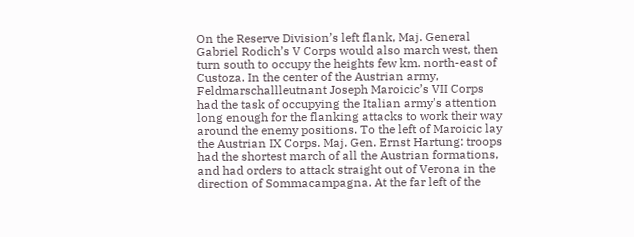On the Reserve Division’s left flank, Maj. General Gabriel Rodich’s V Corps would also march west, then turn south to occupy the heights few km. north-east of Custoza. In the center of the Austrian army, Feldmarschallleutnant Joseph Maroicic’s VII Corps had the task of occupying the Italian army's attention long enough for the flanking attacks to work their way around the enemy positions. To the left of Maroicic lay the Austrian IX Corps. Maj. Gen. Ernst Hartung: troops had the shortest march of all the Austrian formations, and had orders to attack straight out of Verona in the direction of Sommacampagna. At the far left of the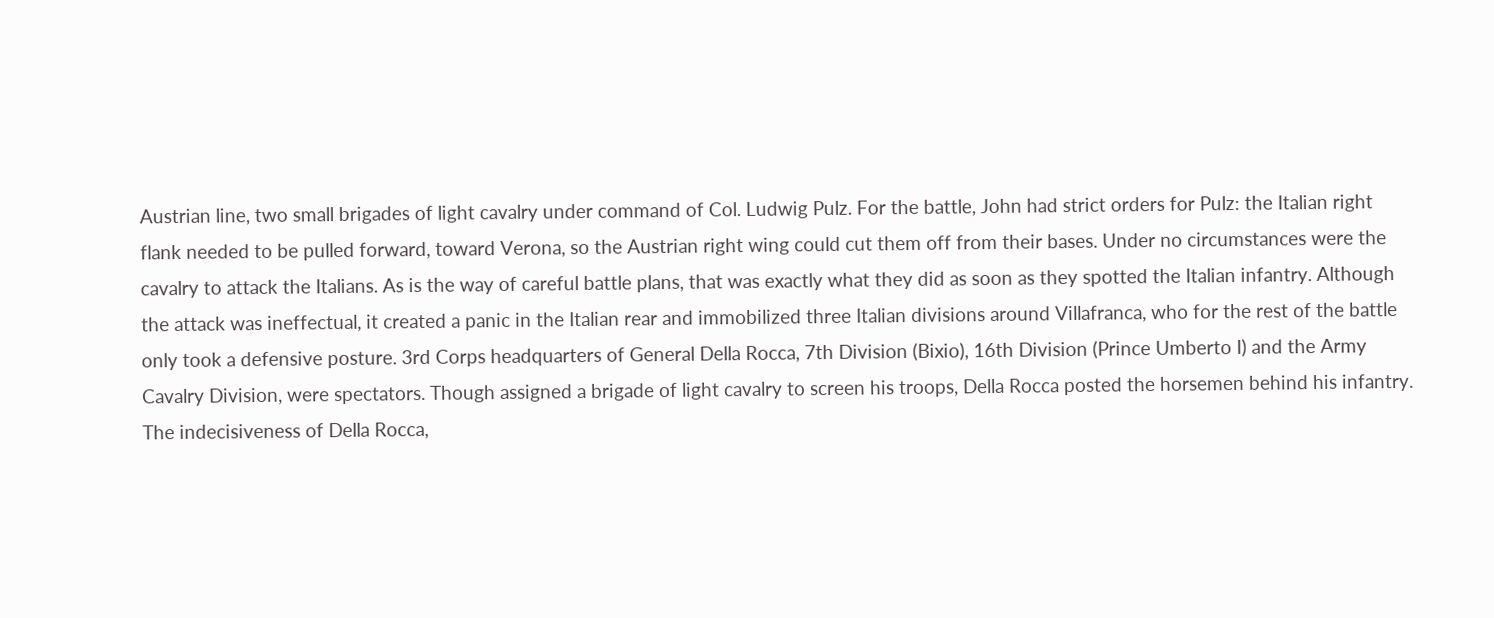Austrian line, two small brigades of light cavalry under command of Col. Ludwig Pulz. For the battle, John had strict orders for Pulz: the Italian right flank needed to be pulled forward, toward Verona, so the Austrian right wing could cut them off from their bases. Under no circumstances were the cavalry to attack the Italians. As is the way of careful battle plans, that was exactly what they did as soon as they spotted the Italian infantry. Although the attack was ineffectual, it created a panic in the Italian rear and immobilized three Italian divisions around Villafranca, who for the rest of the battle only took a defensive posture. 3rd Corps headquarters of General Della Rocca, 7th Division (Bixio), 16th Division (Prince Umberto I) and the Army Cavalry Division, were spectators. Though assigned a brigade of light cavalry to screen his troops, Della Rocca posted the horsemen behind his infantry. The indecisiveness of Della Rocca,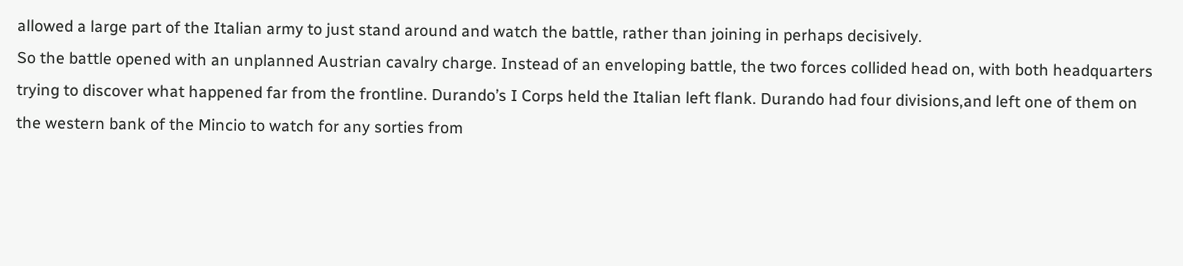allowed a large part of the Italian army to just stand around and watch the battle, rather than joining in perhaps decisively.
So the battle opened with an unplanned Austrian cavalry charge. Instead of an enveloping battle, the two forces collided head on, with both headquarters trying to discover what happened far from the frontline. Durando’s I Corps held the Italian left flank. Durando had four divisions,and left one of them on the western bank of the Mincio to watch for any sorties from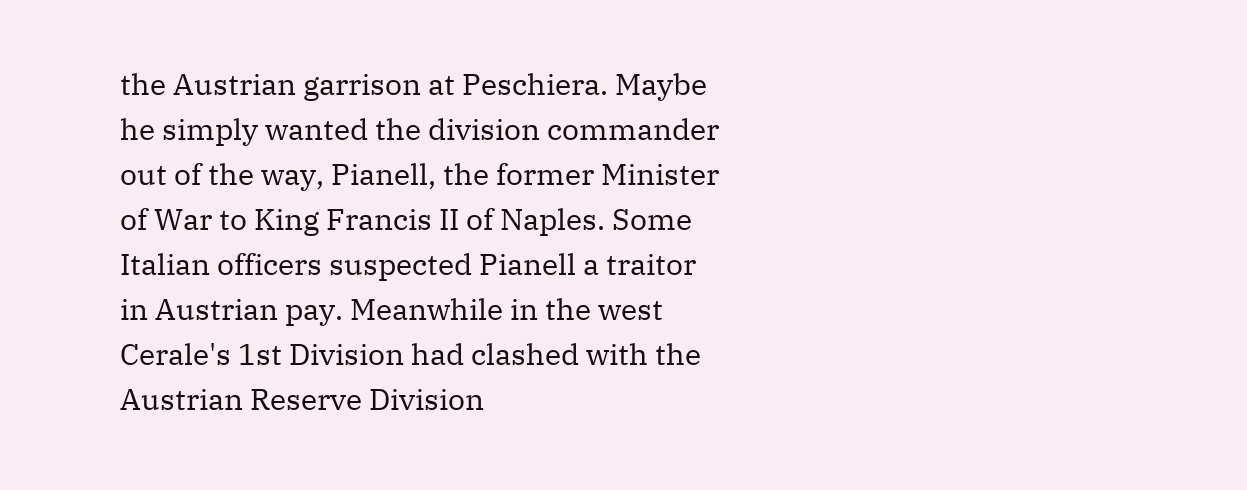the Austrian garrison at Peschiera. Maybe he simply wanted the division commander out of the way, Pianell, the former Minister of War to King Francis II of Naples. Some Italian officers suspected Pianell a traitor in Austrian pay. Meanwhile in the west Cerale's 1st Division had clashed with the Austrian Reserve Division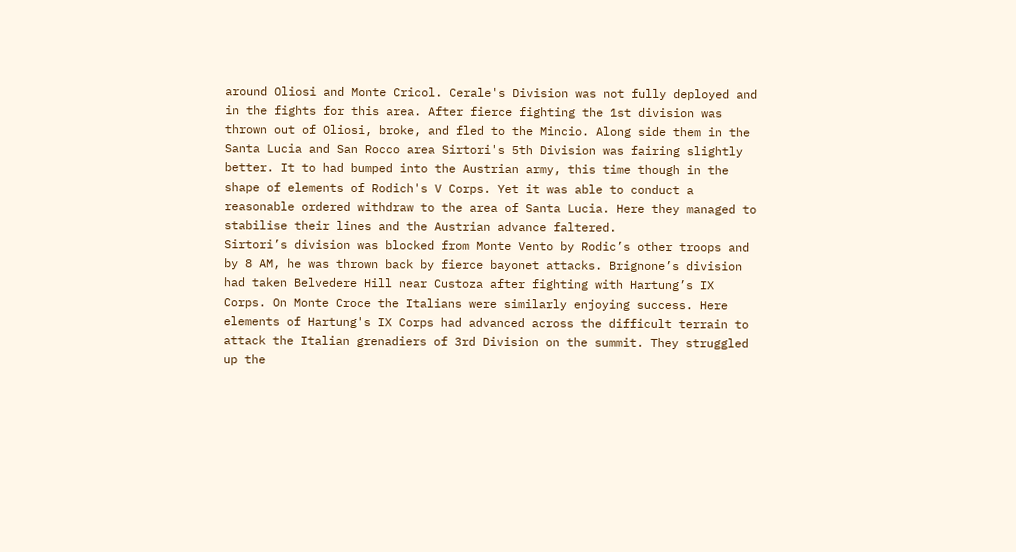around Oliosi and Monte Cricol. Cerale's Division was not fully deployed and in the fights for this area. After fierce fighting the 1st division was thrown out of Oliosi, broke, and fled to the Mincio. Along side them in the Santa Lucia and San Rocco area Sirtori's 5th Division was fairing slightly better. It to had bumped into the Austrian army, this time though in the shape of elements of Rodich's V Corps. Yet it was able to conduct a reasonable ordered withdraw to the area of Santa Lucia. Here they managed to stabilise their lines and the Austrian advance faltered.
Sirtori’s division was blocked from Monte Vento by Rodic’s other troops and by 8 AM, he was thrown back by fierce bayonet attacks. Brignone’s division had taken Belvedere Hill near Custoza after fighting with Hartung’s IX Corps. On Monte Croce the Italians were similarly enjoying success. Here elements of Hartung's IX Corps had advanced across the difficult terrain to attack the Italian grenadiers of 3rd Division on the summit. They struggled up the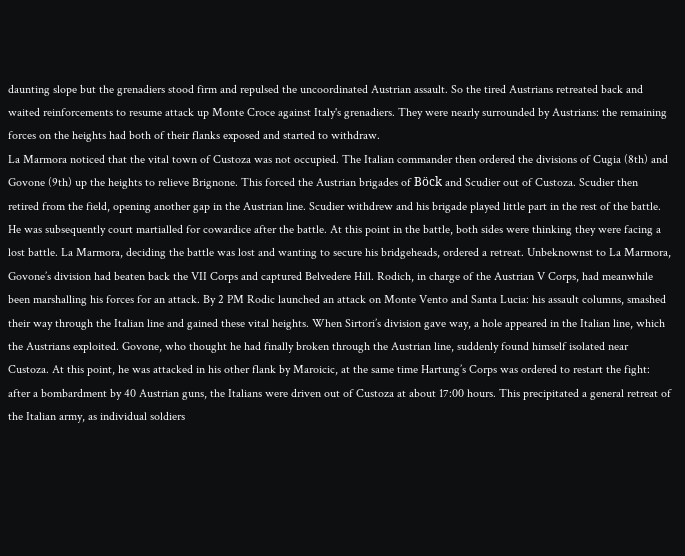daunting slope but the grenadiers stood firm and repulsed the uncoordinated Austrian assault. So the tired Austrians retreated back and waited reinforcements to resume attack up Monte Croce against Italy's grenadiers. They were nearly surrounded by Austrians: the remaining forces on the heights had both of their flanks exposed and started to withdraw.
La Marmora noticed that the vital town of Custoza was not occupied. The Italian commander then ordered the divisions of Cugia (8th) and Govone (9th) up the heights to relieve Brignone. This forced the Austrian brigades of Böck and Scudier out of Custoza. Scudier then retired from the field, opening another gap in the Austrian line. Scudier withdrew and his brigade played little part in the rest of the battle. He was subsequently court martialled for cowardice after the battle. At this point in the battle, both sides were thinking they were facing a lost battle. La Marmora, deciding the battle was lost and wanting to secure his bridgeheads, ordered a retreat. Unbeknownst to La Marmora, Govone’s division had beaten back the VII Corps and captured Belvedere Hill. Rodich, in charge of the Austrian V Corps, had meanwhile been marshalling his forces for an attack. By 2 PM Rodic launched an attack on Monte Vento and Santa Lucia: his assault columns, smashed their way through the Italian line and gained these vital heights. When Sirtori’s division gave way, a hole appeared in the Italian line, which the Austrians exploited. Govone, who thought he had finally broken through the Austrian line, suddenly found himself isolated near Custoza. At this point, he was attacked in his other flank by Maroicic, at the same time Hartung’s Corps was ordered to restart the fight: after a bombardment by 40 Austrian guns, the Italians were driven out of Custoza at about 17:00 hours. This precipitated a general retreat of the Italian army, as individual soldiers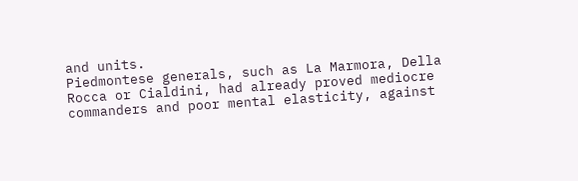and units.
Piedmontese generals, such as La Marmora, Della Rocca or Cialdini, had already proved mediocre commanders and poor mental elasticity, against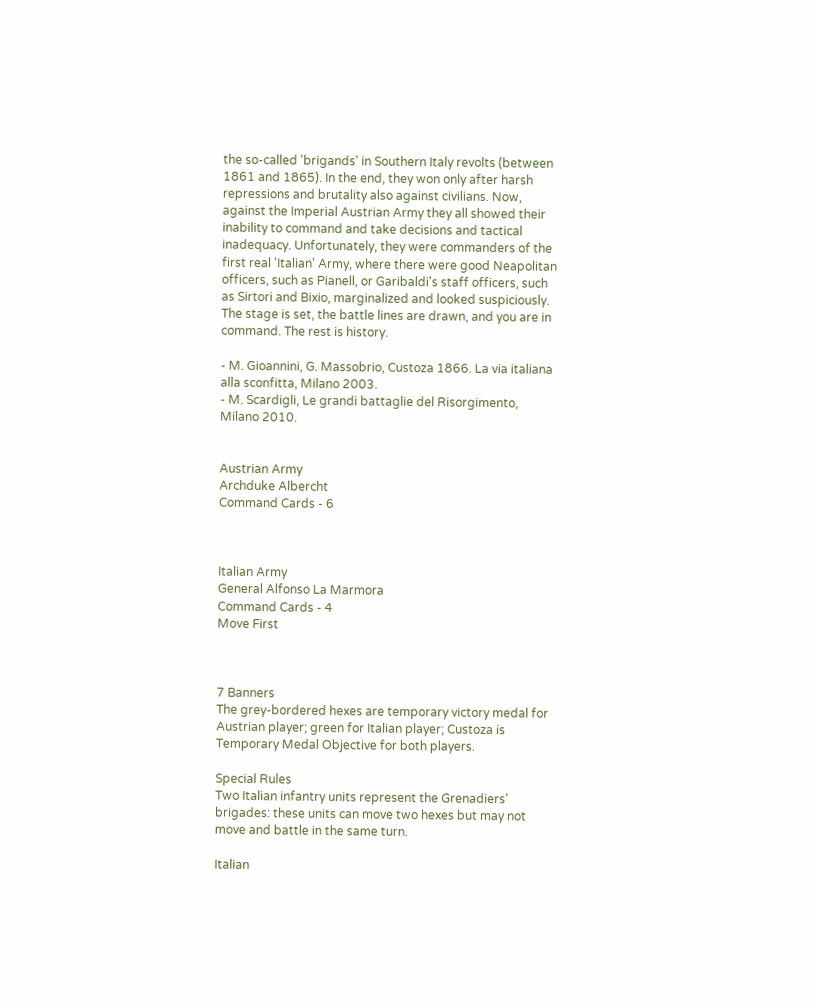the so-called 'brigands' in Southern Italy revolts (between 1861 and 1865). In the end, they won only after harsh repressions and brutality also against civilians. Now, against the Imperial Austrian Army they all showed their inability to command and take decisions and tactical inadequacy. Unfortunately, they were commanders of the first real 'Italian' Army, where there were good Neapolitan officers, such as Pianell, or Garibaldi's staff officers, such as Sirtori and Bixio, marginalized and looked suspiciously.
The stage is set, the battle lines are drawn, and you are in command. The rest is history.

- M. Gioannini, G. Massobrio, Custoza 1866. La via italiana alla sconfitta, Milano 2003.
- M. Scardigli, Le grandi battaglie del Risorgimento, Milano 2010.


Austrian Army
Archduke Albercht
Command Cards - 6



Italian Army
General Alfonso La Marmora
Command Cards - 4
Move First



7 Banners
The grey-bordered hexes are temporary victory medal for Austrian player; green for Italian player; Custoza is Temporary Medal Objective for both players.

Special Rules
Two Italian infantry units represent the Grenadiers' brigades: these units can move two hexes but may not move and battle in the same turn.

Italian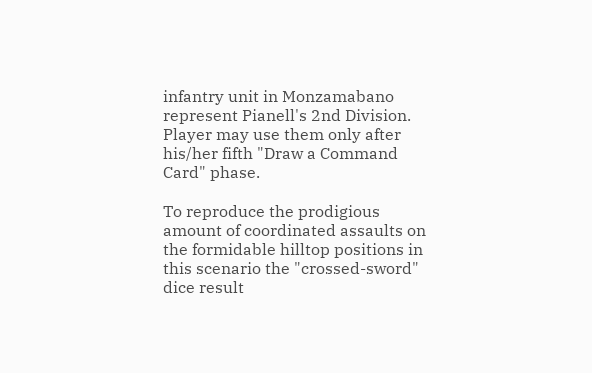infantry unit in Monzamabano represent Pianell's 2nd Division. Player may use them only after his/her fifth "Draw a Command Card" phase.

To reproduce the prodigious amount of coordinated assaults on the formidable hilltop positions in this scenario the "crossed-sword" dice result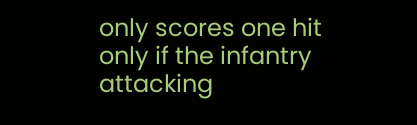only scores one hit only if the infantry attacking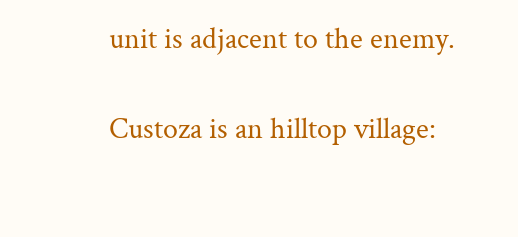unit is adjacent to the enemy.

Custoza is an hilltop village: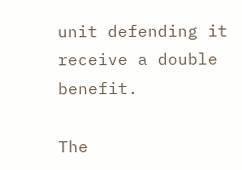unit defending it receive a double benefit.

The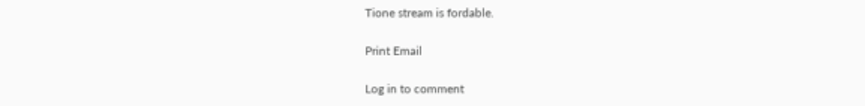Tione stream is fordable.

Print Email

Log in to comment